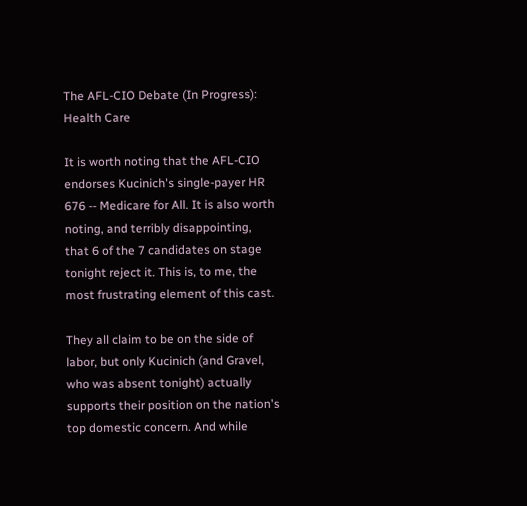The AFL-CIO Debate (In Progress): Health Care

It is worth noting that the AFL-CIO endorses Kucinich's single-payer HR 676 -- Medicare for All. It is also worth noting, and terribly disappointing, that 6 of the 7 candidates on stage tonight reject it. This is, to me, the most frustrating element of this cast.

They all claim to be on the side of labor, but only Kucinich (and Gravel, who was absent tonight) actually supports their position on the nation's top domestic concern. And while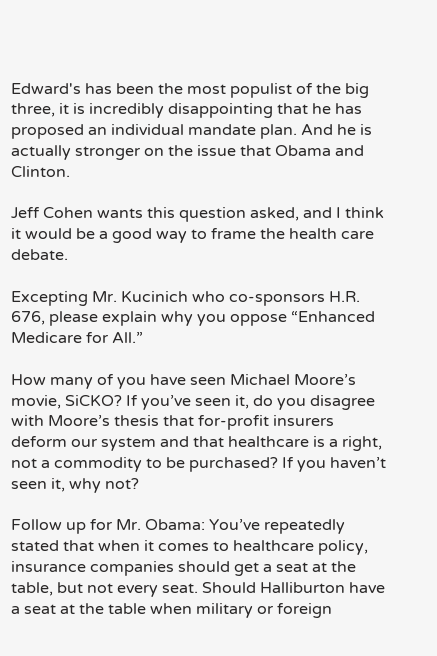Edward's has been the most populist of the big three, it is incredibly disappointing that he has proposed an individual mandate plan. And he is actually stronger on the issue that Obama and Clinton.

Jeff Cohen wants this question asked, and I think it would be a good way to frame the health care debate.

Excepting Mr. Kucinich who co-sponsors H.R. 676, please explain why you oppose “Enhanced Medicare for All.”

How many of you have seen Michael Moore’s movie, SiCKO? If you’ve seen it, do you disagree with Moore’s thesis that for-profit insurers deform our system and that healthcare is a right, not a commodity to be purchased? If you haven’t seen it, why not?

Follow up for Mr. Obama: You’ve repeatedly stated that when it comes to healthcare policy, insurance companies should get a seat at the table, but not every seat. Should Halliburton have a seat at the table when military or foreign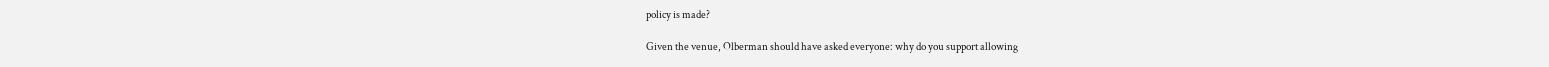policy is made?

Given the venue, Olberman should have asked everyone: why do you support allowing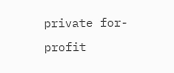private for-profit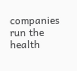companies run the health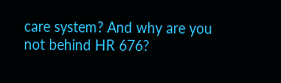care system? And why are you not behind HR 676?